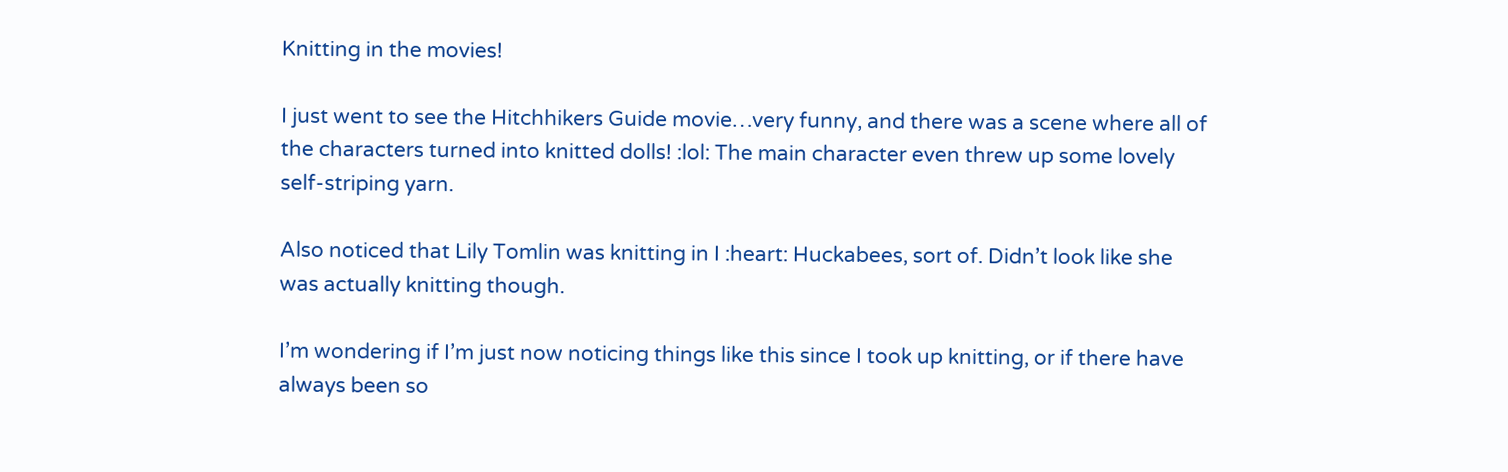Knitting in the movies!

I just went to see the Hitchhikers Guide movie…very funny, and there was a scene where all of the characters turned into knitted dolls! :lol: The main character even threw up some lovely self-striping yarn.

Also noticed that Lily Tomlin was knitting in I :heart: Huckabees, sort of. Didn’t look like she was actually knitting though.

I’m wondering if I’m just now noticing things like this since I took up knitting, or if there have always been so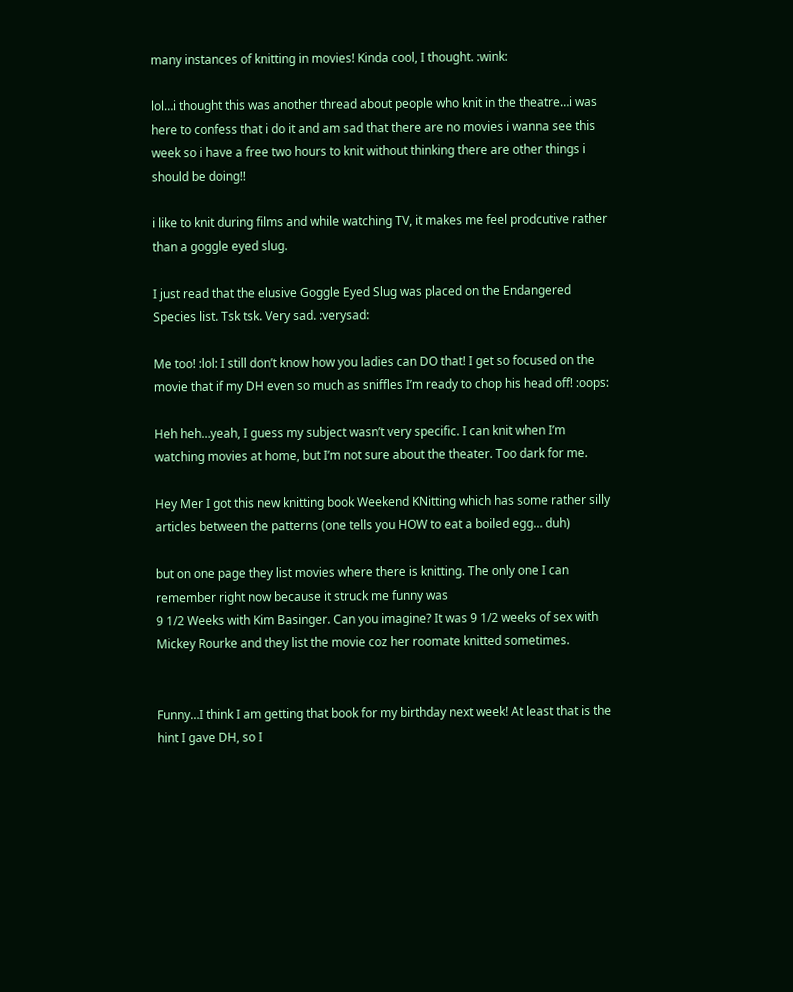many instances of knitting in movies! Kinda cool, I thought. :wink:

lol…i thought this was another thread about people who knit in the theatre…i was here to confess that i do it and am sad that there are no movies i wanna see this week so i have a free two hours to knit without thinking there are other things i should be doing!!

i like to knit during films and while watching TV, it makes me feel prodcutive rather than a goggle eyed slug.

I just read that the elusive Goggle Eyed Slug was placed on the Endangered Species list. Tsk tsk. Very sad. :verysad:

Me too! :lol: I still don’t know how you ladies can DO that! I get so focused on the movie that if my DH even so much as sniffles I’m ready to chop his head off! :oops:

Heh heh…yeah, I guess my subject wasn’t very specific. I can knit when I’m watching movies at home, but I’m not sure about the theater. Too dark for me.

Hey Mer I got this new knitting book Weekend KNitting which has some rather silly articles between the patterns (one tells you HOW to eat a boiled egg… duh)

but on one page they list movies where there is knitting. The only one I can remember right now because it struck me funny was
9 1/2 Weeks with Kim Basinger. Can you imagine? It was 9 1/2 weeks of sex with Mickey Rourke and they list the movie coz her roomate knitted sometimes.


Funny…I think I am getting that book for my birthday next week! At least that is the hint I gave DH, so I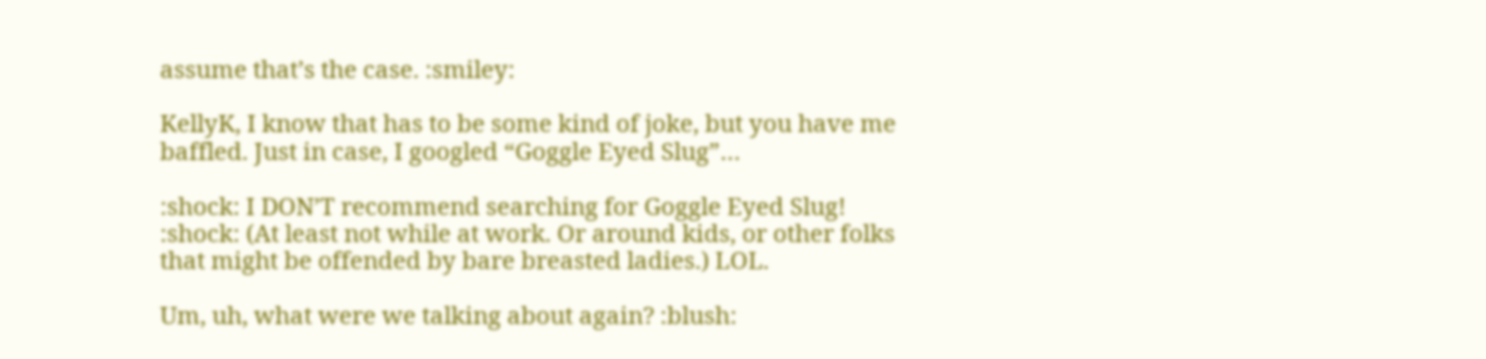assume that’s the case. :smiley:

KellyK, I know that has to be some kind of joke, but you have me baffled. Just in case, I googled “Goggle Eyed Slug”…

:shock: I DON’T recommend searching for Goggle Eyed Slug! :shock: (At least not while at work. Or around kids, or other folks that might be offended by bare breasted ladies.) LOL.

Um, uh, what were we talking about again? :blush: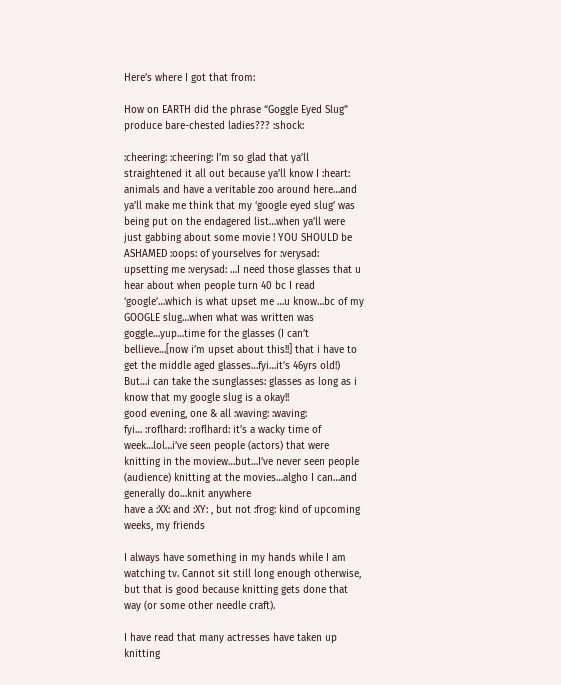Here’s where I got that from:

How on EARTH did the phrase “Goggle Eyed Slug” produce bare-chested ladies??? :shock:

:cheering: :cheering: I’m so glad that ya’ll straightened it all out because ya’ll know I :heart: animals and have a veritable zoo around here…and ya’ll make me think that my ‘google eyed slug’ was being put on the endagered list…when ya’ll were just gabbing about some movie ! YOU SHOULD be ASHAMED :oops: of yourselves for :verysad: upsetting me :verysad: …I need those glasses that u hear about when people turn 40 bc I read ‘google’…which is what upset me …u know…bc of my GOOGLE slug…when what was written was goggle…yup…time for the glasses (I can’t bellieve…[now i’m upset about this!!] that i have to get the middle aged glasses…fyi…it’s 46yrs old!)
But…i can take the :sunglasses: glasses as long as i know that my google slug is a okay!!
good evening, one & all :waving: :waving:
fyi… :roflhard: :roflhard: it’s a wacky time of week…lol…i’ve seen people (actors) that were knitting in the moview…but…I’ve never seen people (audience) knitting at the movies…algho I can…and generally do…knit anywhere
have a :XX: and :XY: , but not :frog: kind of upcoming weeks, my friends

I always have something in my hands while I am watching tv. Cannot sit still long enough otherwise, but that is good because knitting gets done that way (or some other needle craft).

I have read that many actresses have taken up knitting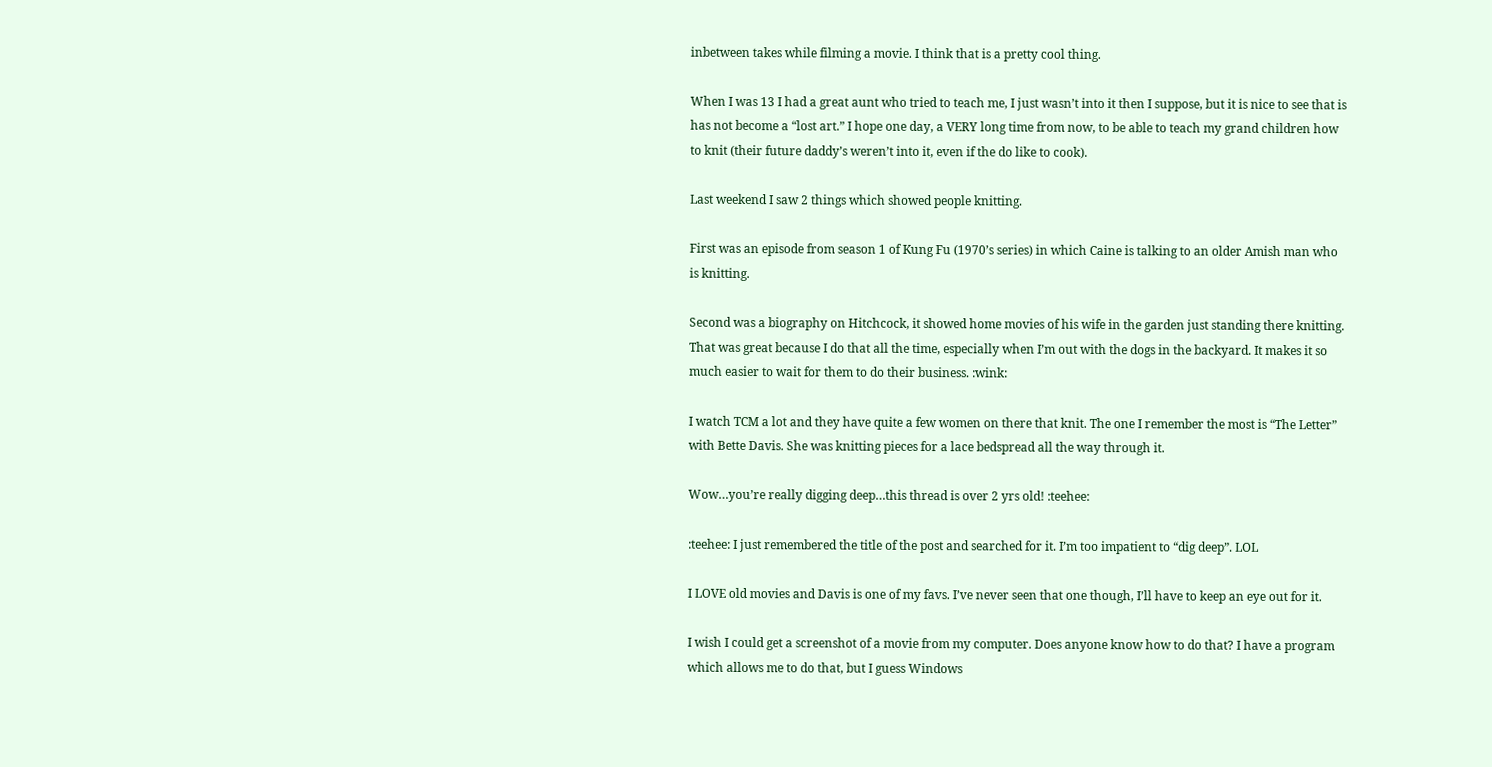inbetween takes while filming a movie. I think that is a pretty cool thing.

When I was 13 I had a great aunt who tried to teach me, I just wasn’t into it then I suppose, but it is nice to see that is has not become a “lost art.” I hope one day, a VERY long time from now, to be able to teach my grand children how to knit (their future daddy’s weren’t into it, even if the do like to cook).

Last weekend I saw 2 things which showed people knitting.

First was an episode from season 1 of Kung Fu (1970’s series) in which Caine is talking to an older Amish man who is knitting.

Second was a biography on Hitchcock, it showed home movies of his wife in the garden just standing there knitting. That was great because I do that all the time, especially when I’m out with the dogs in the backyard. It makes it so much easier to wait for them to do their business. :wink:

I watch TCM a lot and they have quite a few women on there that knit. The one I remember the most is “The Letter” with Bette Davis. She was knitting pieces for a lace bedspread all the way through it.

Wow…you’re really digging deep…this thread is over 2 yrs old! :teehee:

:teehee: I just remembered the title of the post and searched for it. I’m too impatient to “dig deep”. LOL

I LOVE old movies and Davis is one of my favs. I’ve never seen that one though, I’ll have to keep an eye out for it.

I wish I could get a screenshot of a movie from my computer. Does anyone know how to do that? I have a program which allows me to do that, but I guess Windows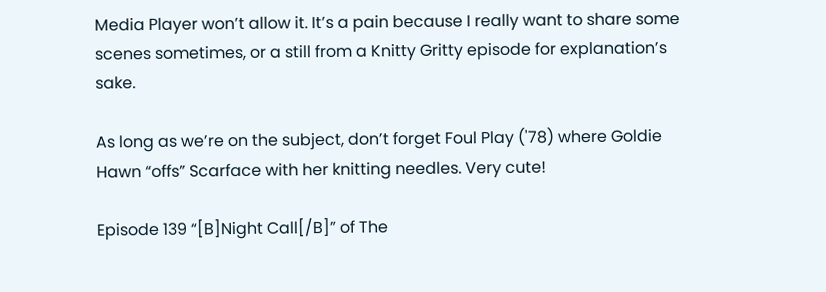Media Player won’t allow it. It’s a pain because I really want to share some scenes sometimes, or a still from a Knitty Gritty episode for explanation’s sake.

As long as we’re on the subject, don’t forget Foul Play ('78) where Goldie Hawn “offs” Scarface with her knitting needles. Very cute!

Episode 139 “[B]Night Call[/B]” of The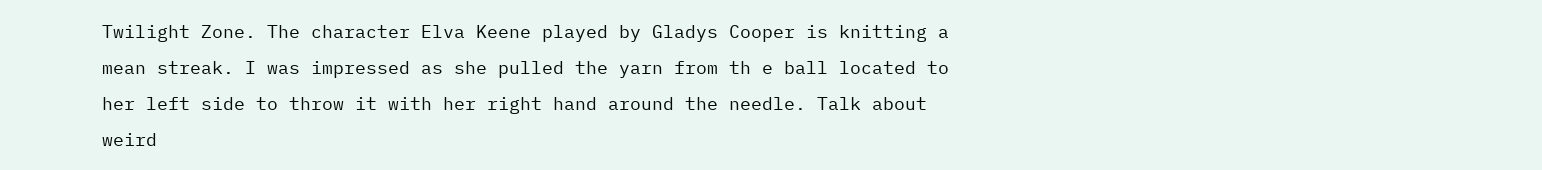Twilight Zone. The character Elva Keene played by Gladys Cooper is knitting a mean streak. I was impressed as she pulled the yarn from th e ball located to her left side to throw it with her right hand around the needle. Talk about weird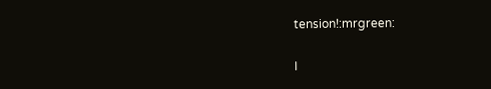tension!:mrgreen:

I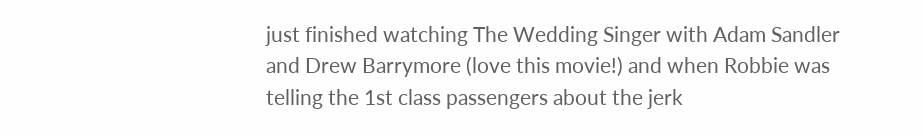just finished watching The Wedding Singer with Adam Sandler and Drew Barrymore (love this movie!) and when Robbie was telling the 1st class passengers about the jerk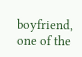boyfriend, one of the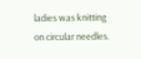ladies was knitting on circular needles.